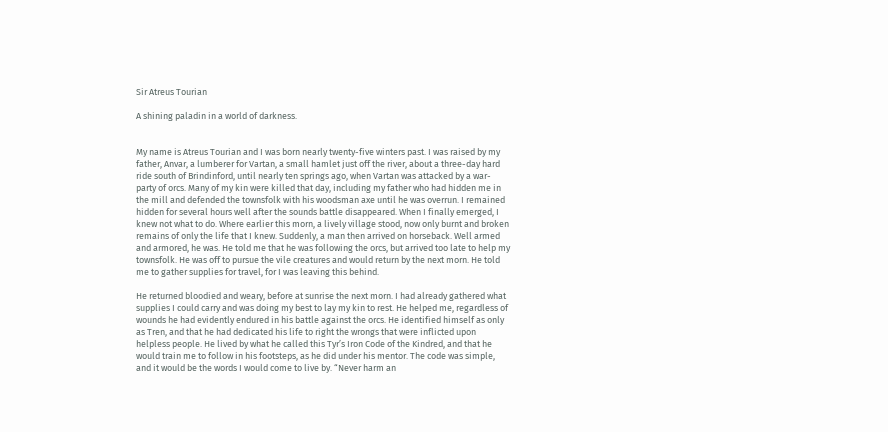Sir Atreus Tourian

A shining paladin in a world of darkness.


My name is Atreus Tourian and I was born nearly twenty-five winters past. I was raised by my father, Anvar, a lumberer for Vartan, a small hamlet just off the river, about a three-day hard ride south of Brindinford, until nearly ten springs ago, when Vartan was attacked by a war-party of orcs. Many of my kin were killed that day, including my father who had hidden me in the mill and defended the townsfolk with his woodsman axe until he was overrun. I remained hidden for several hours well after the sounds battle disappeared. When I finally emerged, I knew not what to do. Where earlier this morn, a lively village stood, now only burnt and broken remains of only the life that I knew. Suddenly, a man then arrived on horseback. Well armed and armored, he was. He told me that he was following the orcs, but arrived too late to help my townsfolk. He was off to pursue the vile creatures and would return by the next morn. He told me to gather supplies for travel, for I was leaving this behind.

He returned bloodied and weary, before at sunrise the next morn. I had already gathered what supplies I could carry and was doing my best to lay my kin to rest. He helped me, regardless of wounds he had evidently endured in his battle against the orcs. He identified himself as only as Tren, and that he had dedicated his life to right the wrongs that were inflicted upon helpless people. He lived by what he called this Tyr’s Iron Code of the Kindred, and that he would train me to follow in his footsteps, as he did under his mentor. The code was simple, and it would be the words I would come to live by. “Never harm an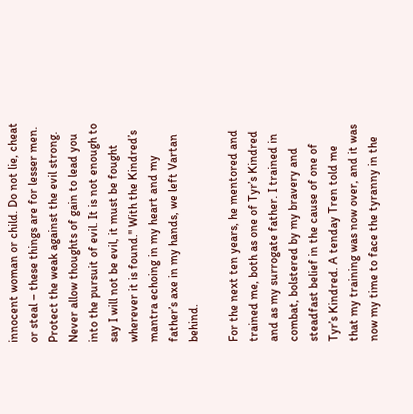innocent woman or child. Do not lie, cheat or steal – these things are for lesser men. Protect the weak against the evil strong. Never allow thoughts of gain to lead you into the pursuit of evil. It is not enough to say I will not be evil, it must be fought wherever it is found." With the Kindred’s mantra echoing in my heart and my father’s axe in my hands, we left Vartan behind.

For the next ten years, he mentored and trained me, both as one of Tyr’s Kindred and as my surrogate father. I trained in combat, bolstered by my bravery and steadfast belief in the cause of one of Tyr’s Kindred. A tenday Tren told me that my training was now over, and it was now my time to face the tyranny in the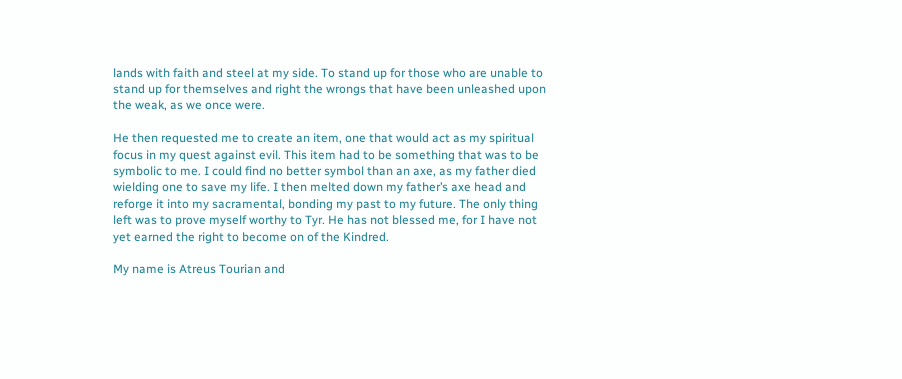lands with faith and steel at my side. To stand up for those who are unable to stand up for themselves and right the wrongs that have been unleashed upon the weak, as we once were.

He then requested me to create an item, one that would act as my spiritual focus in my quest against evil. This item had to be something that was to be symbolic to me. I could find no better symbol than an axe, as my father died wielding one to save my life. I then melted down my father’s axe head and reforge it into my sacramental, bonding my past to my future. The only thing left was to prove myself worthy to Tyr. He has not blessed me, for I have not yet earned the right to become on of the Kindred.

My name is Atreus Tourian and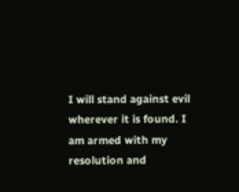I will stand against evil wherever it is found. I am armed with my resolution and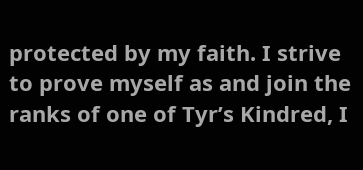protected by my faith. I strive to prove myself as and join the ranks of one of Tyr’s Kindred, I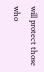will protect those who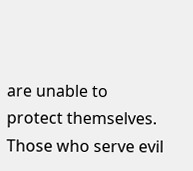are unable to protect themselves. Those who serve evil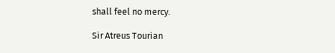shall feel no mercy.

Sir Atreus Tourian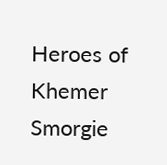Heroes of Khemer Smorgie